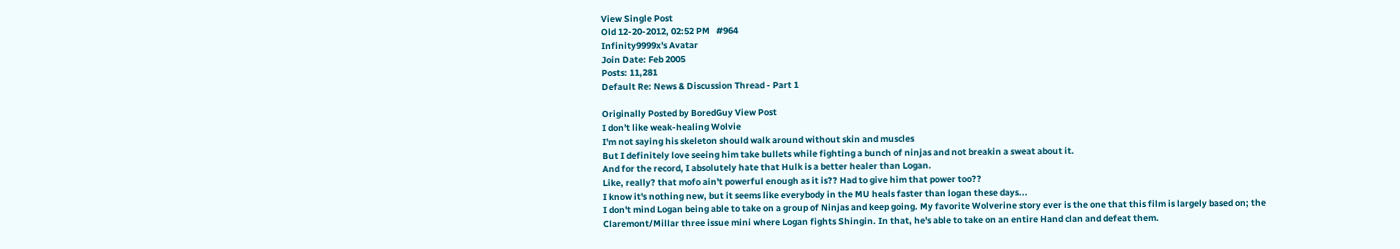View Single Post
Old 12-20-2012, 02:52 PM   #964
Infinity9999x's Avatar
Join Date: Feb 2005
Posts: 11,281
Default Re: News & Discussion Thread - Part 1

Originally Posted by BoredGuy View Post
I don't like weak-healing Wolvie
I'm not saying his skeleton should walk around without skin and muscles
But I definitely love seeing him take bullets while fighting a bunch of ninjas and not breakin a sweat about it.
And for the record, I absolutely hate that Hulk is a better healer than Logan.
Like, really? that mofo ain't powerful enough as it is?? Had to give him that power too??
I know it's nothing new, but it seems like everybody in the MU heals faster than logan these days...
I don't mind Logan being able to take on a group of Ninjas and keep going. My favorite Wolverine story ever is the one that this film is largely based on; the Claremont/Millar three issue mini where Logan fights Shingin. In that, he's able to take on an entire Hand clan and defeat them.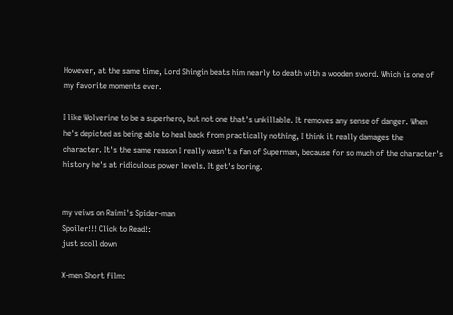However, at the same time, Lord Shingin beats him nearly to death with a wooden sword. Which is one of my favorite moments ever.

I like Wolverine to be a superhero, but not one that's unkillable. It removes any sense of danger. When he's depicted as being able to heal back from practically nothing, I think it really damages the character. It's the same reason I really wasn't a fan of Superman, because for so much of the character's history he's at ridiculous power levels. It get's boring.


my veiws on Raimi's Spider-man
Spoiler!!! Click to Read!:
just scoll down

X-men Short film: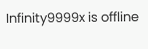Infinity9999x is offline